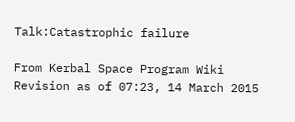Talk:Catastrophic failure

From Kerbal Space Program Wiki
Revision as of 07:23, 14 March 2015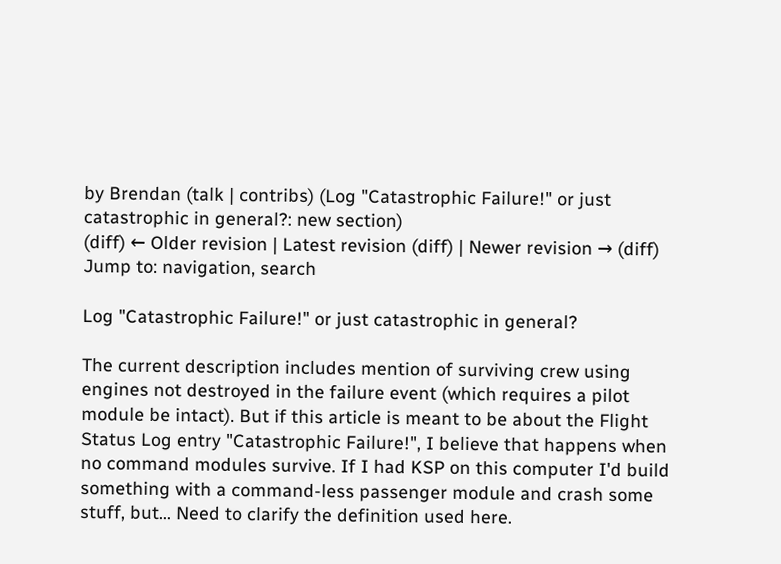by Brendan (talk | contribs) (Log "Catastrophic Failure!" or just catastrophic in general?: new section)
(diff) ← Older revision | Latest revision (diff) | Newer revision → (diff)
Jump to: navigation, search

Log "Catastrophic Failure!" or just catastrophic in general?

The current description includes mention of surviving crew using engines not destroyed in the failure event (which requires a pilot module be intact). But if this article is meant to be about the Flight Status Log entry "Catastrophic Failure!", I believe that happens when no command modules survive. If I had KSP on this computer I'd build something with a command-less passenger module and crash some stuff, but... Need to clarify the definition used here.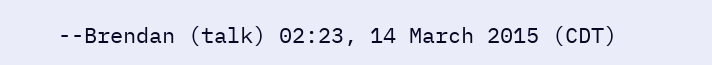--Brendan (talk) 02:23, 14 March 2015 (CDT)